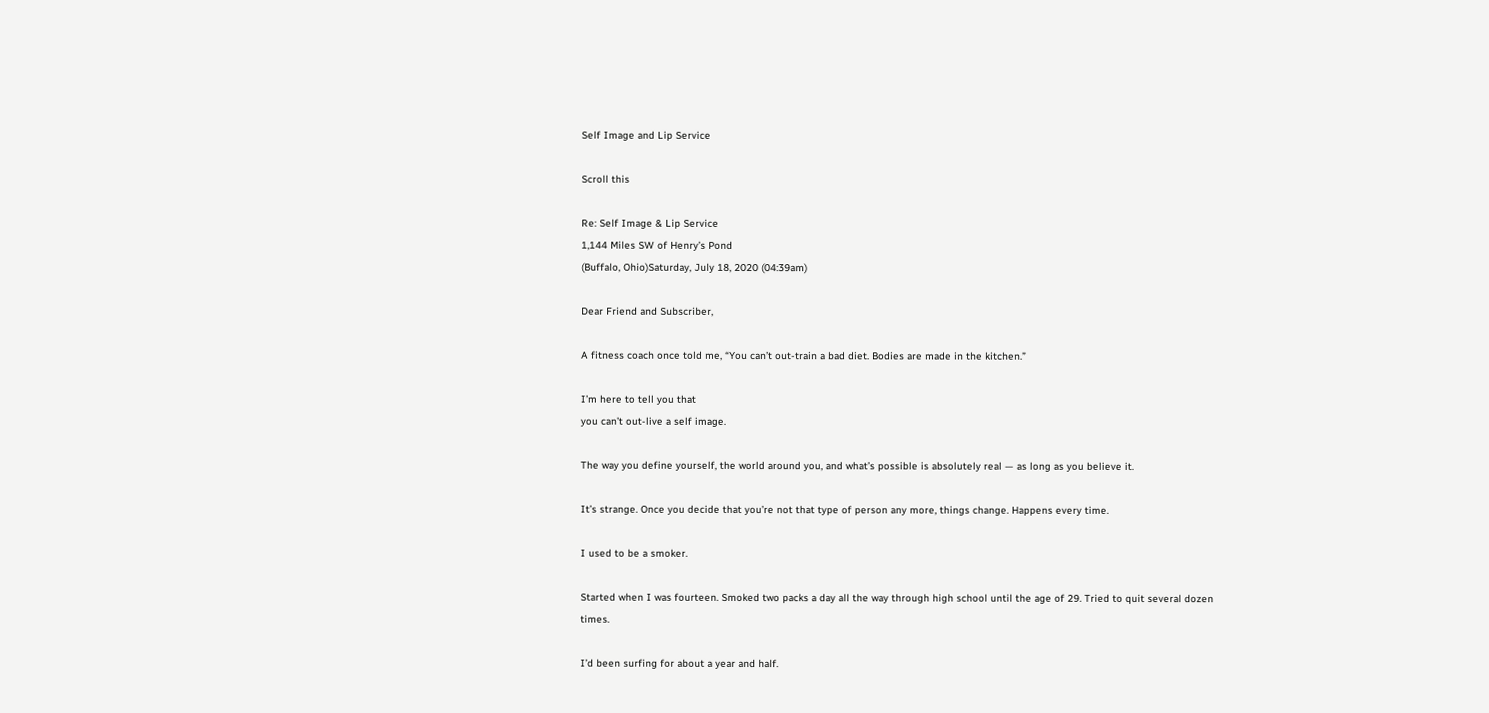Self Image and Lip Service

Scroll this

Re: Self Image & Lip Service
1,144 Miles SW of Henry’s Pond
(Buffalo, Ohio)Saturday, July 18, 2020 (04:39am)

Dear Friend and Subscriber,

A fitness coach once told me, “You can’t out-train a bad diet. Bodies are made in the kitchen.”

I’m here to tell you that
you can’t out-live a self image.

The way you define yourself, the world around you, and what’s possible is absolutely real — as long as you believe it.

It’s strange. Once you decide that you’re not that type of person any more, things change. Happens every time.

I used to be a smoker.

Started when I was fourteen. Smoked two packs a day all the way through high school until the age of 29. Tried to quit several dozen times.

I’d been surfing for about a year and half.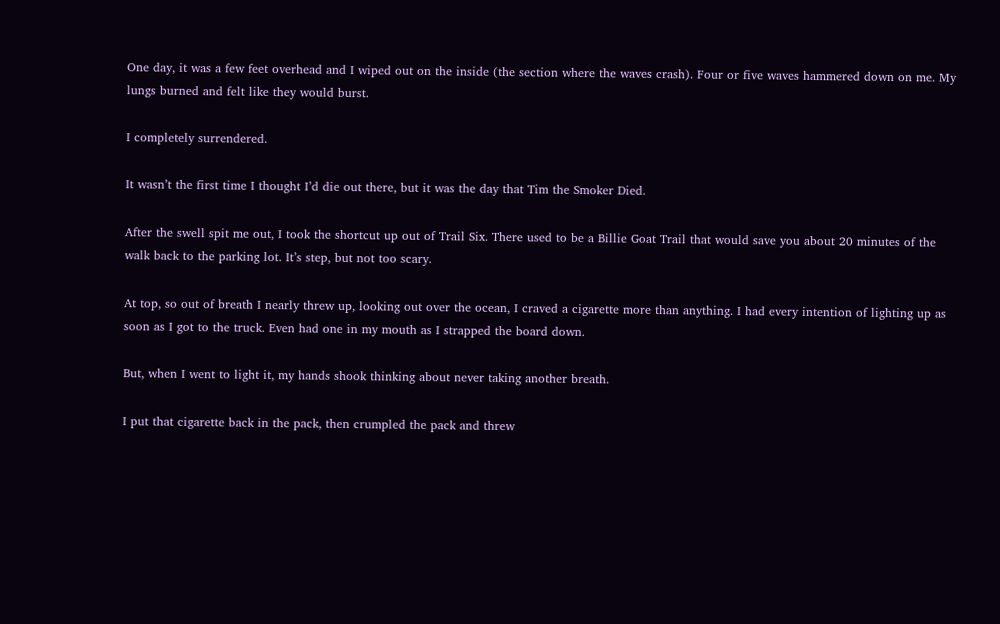One day, it was a few feet overhead and I wiped out on the inside (the section where the waves crash). Four or five waves hammered down on me. My lungs burned and felt like they would burst.

I completely surrendered.

It wasn’t the first time I thought I’d die out there, but it was the day that Tim the Smoker Died.

After the swell spit me out, I took the shortcut up out of Trail Six. There used to be a Billie Goat Trail that would save you about 20 minutes of the walk back to the parking lot. It’s step, but not too scary.

At top, so out of breath I nearly threw up, looking out over the ocean, I craved a cigarette more than anything. I had every intention of lighting up as soon as I got to the truck. Even had one in my mouth as I strapped the board down.

But, when I went to light it, my hands shook thinking about never taking another breath.

I put that cigarette back in the pack, then crumpled the pack and threw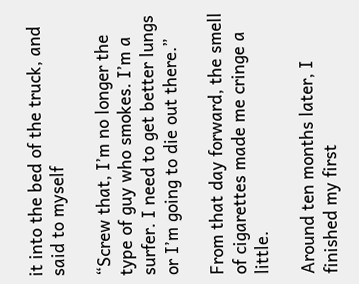it into the bed of the truck, and said to myself

“Screw that, I’m no longer the type of guy who smokes. I’m a surfer. I need to get better lungs or I’m going to die out there.”

From that day forward, the smell of cigarettes made me cringe a little.

Around ten months later, I finished my first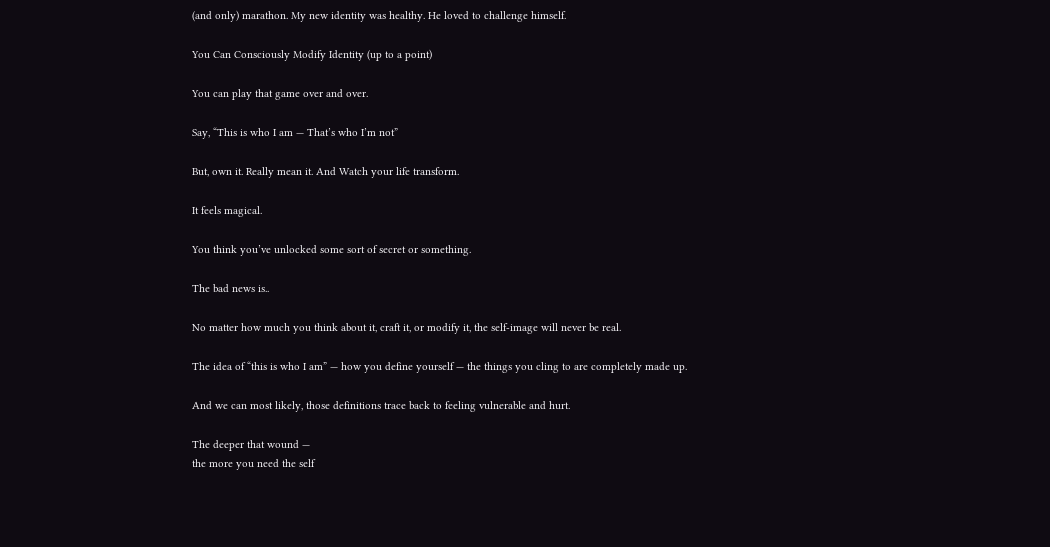(and only) marathon. My new identity was healthy. He loved to challenge himself.

You Can Consciously Modify Identity (up to a point)

You can play that game over and over.

Say, “This is who I am — That’s who I’m not”

But, own it. Really mean it. And Watch your life transform.

It feels magical.

You think you’ve unlocked some sort of secret or something.

The bad news is..

No matter how much you think about it, craft it, or modify it, the self-image will never be real.

The idea of “this is who I am” — how you define yourself — the things you cling to are completely made up.

And we can most likely, those definitions trace back to feeling vulnerable and hurt.

The deeper that wound —
the more you need the self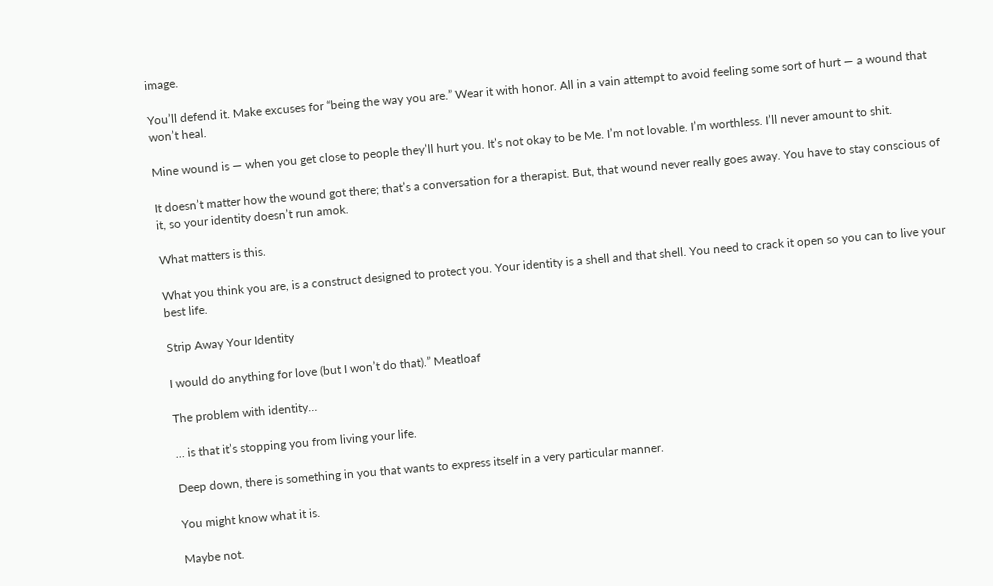image.

You’ll defend it. Make excuses for “being the way you are.” Wear it with honor. All in a vain attempt to avoid feeling some sort of hurt — a wound that won’t heal.

Mine wound is — when you get close to people they’ll hurt you. It’s not okay to be Me. I’m not lovable. I’m worthless. I’ll never amount to shit.

It doesn’t matter how the wound got there; that’s a conversation for a therapist. But, that wound never really goes away. You have to stay conscious of it, so your identity doesn’t run amok.

What matters is this.

What you think you are, is a construct designed to protect you. Your identity is a shell and that shell. You need to crack it open so you can to live your best life.

Strip Away Your Identity

I would do anything for love (but I won’t do that).” Meatloaf

The problem with identity…

… is that it’s stopping you from living your life.

Deep down, there is something in you that wants to express itself in a very particular manner.

You might know what it is.

Maybe not.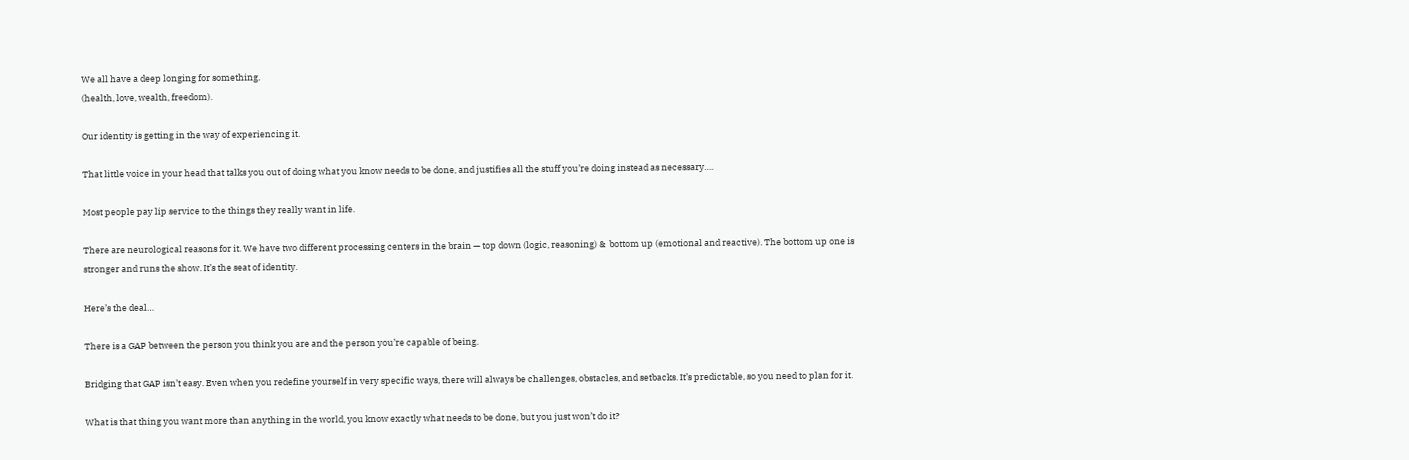We all have a deep longing for something.
(health, love, wealth, freedom).

Our identity is getting in the way of experiencing it.

That little voice in your head that talks you out of doing what you know needs to be done, and justifies all the stuff you’re doing instead as necessary….

Most people pay lip service to the things they really want in life.

There are neurological reasons for it. We have two different processing centers in the brain — top down (logic, reasoning) &  bottom up (emotional and reactive). The bottom up one is stronger and runs the show. It’s the seat of identity.

Here’s the deal…

There is a GAP between the person you think you are and the person you’re capable of being.

Bridging that GAP isn’t easy. Even when you redefine yourself in very specific ways, there will always be challenges, obstacles, and setbacks. It’s predictable, so you need to plan for it.

What is that thing you want more than anything in the world, you know exactly what needs to be done, but you just won’t do it?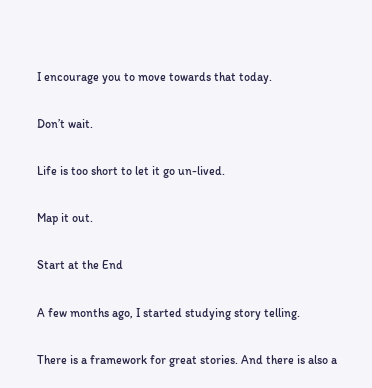I encourage you to move towards that today.

Don’t wait.

Life is too short to let it go un-lived.

Map it out.

Start at the End

A few months ago, I started studying story telling.

There is a framework for great stories. And there is also a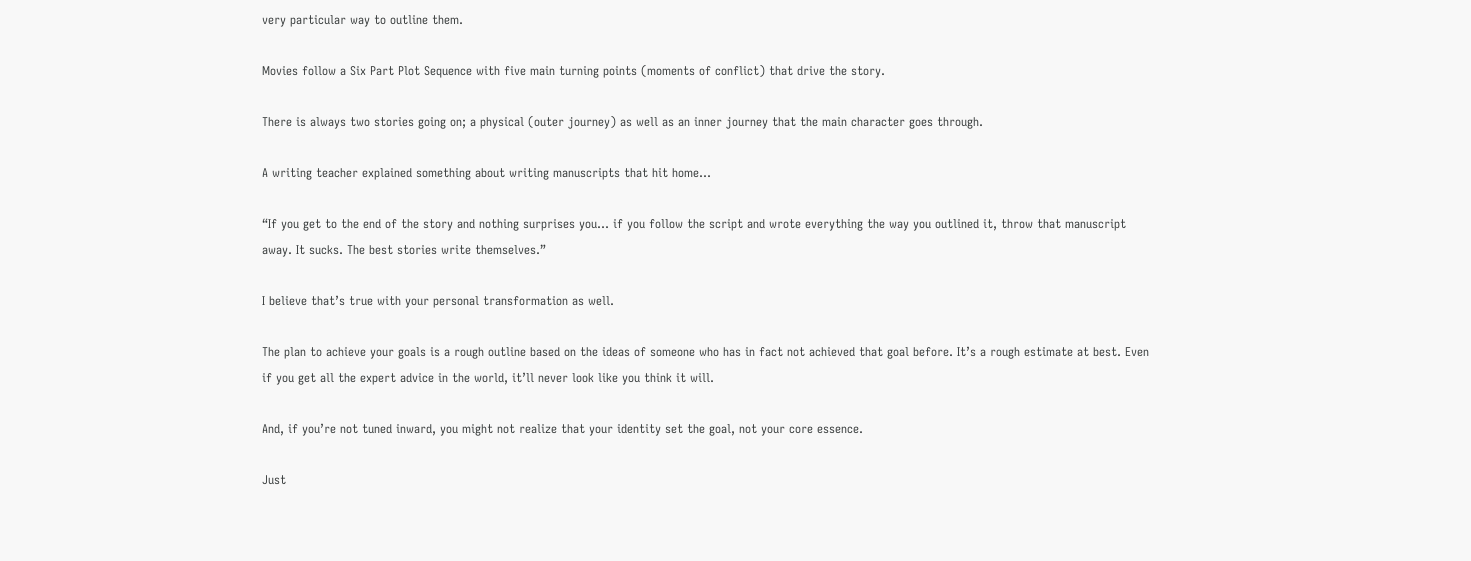very particular way to outline them.

Movies follow a Six Part Plot Sequence with five main turning points (moments of conflict) that drive the story.

There is always two stories going on; a physical (outer journey) as well as an inner journey that the main character goes through.

A writing teacher explained something about writing manuscripts that hit home…

“If you get to the end of the story and nothing surprises you… if you follow the script and wrote everything the way you outlined it, throw that manuscript away. It sucks. The best stories write themselves.”

I believe that’s true with your personal transformation as well.

The plan to achieve your goals is a rough outline based on the ideas of someone who has in fact not achieved that goal before. It’s a rough estimate at best. Even if you get all the expert advice in the world, it’ll never look like you think it will.

And, if you’re not tuned inward, you might not realize that your identity set the goal, not your core essence.

Just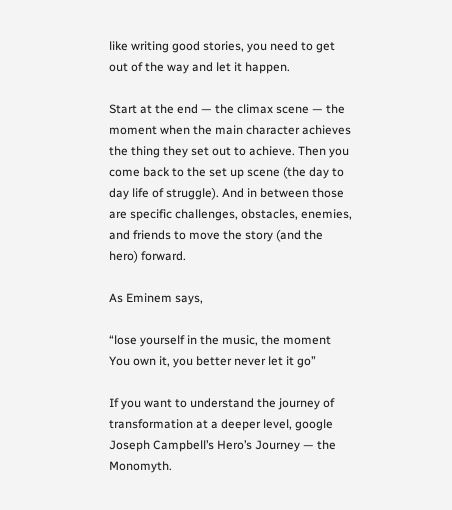like writing good stories, you need to get out of the way and let it happen.

Start at the end — the climax scene — the moment when the main character achieves the thing they set out to achieve. Then you come back to the set up scene (the day to day life of struggle). And in between those are specific challenges, obstacles, enemies, and friends to move the story (and the hero) forward.

As Eminem says,

“lose yourself in the music, the moment
You own it, you better never let it go”

If you want to understand the journey of transformation at a deeper level, google Joseph Campbell’s Hero’s Journey — the Monomyth.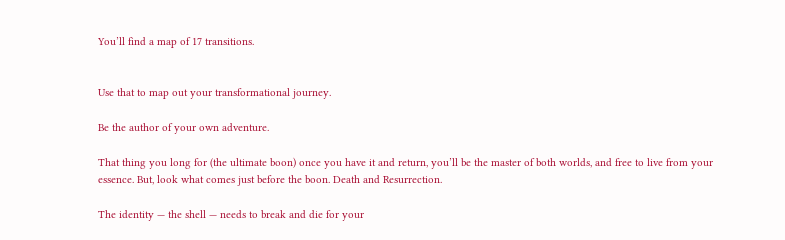You’ll find a map of 17 transitions.


Use that to map out your transformational journey.

Be the author of your own adventure.

That thing you long for (the ultimate boon) once you have it and return, you’ll be the master of both worlds, and free to live from your essence. But, look what comes just before the boon. Death and Resurrection.

The identity — the shell — needs to break and die for your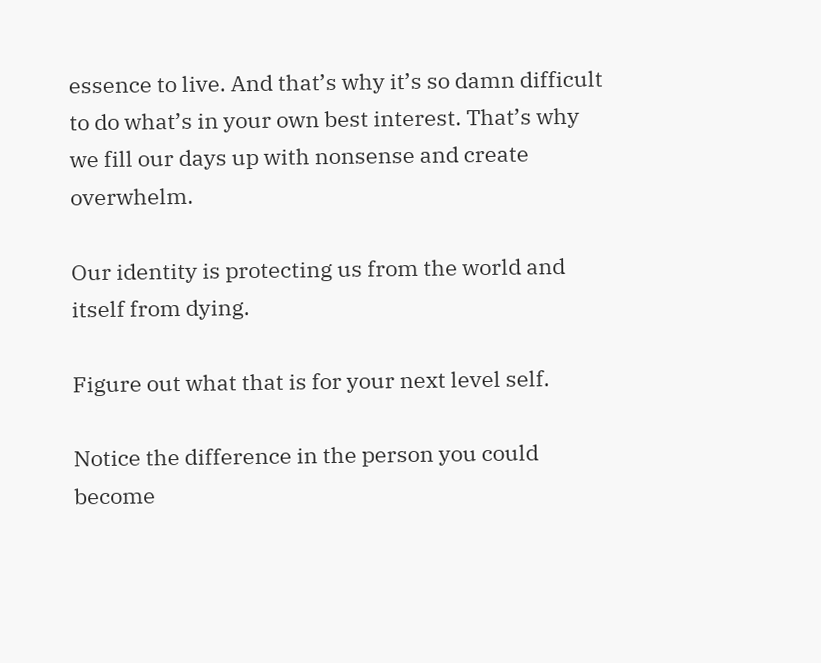essence to live. And that’s why it’s so damn difficult to do what’s in your own best interest. That’s why we fill our days up with nonsense and create overwhelm.

Our identity is protecting us from the world and itself from dying.

Figure out what that is for your next level self.

Notice the difference in the person you could become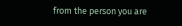from the person you are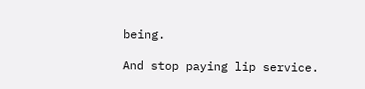being.

And stop paying lip service.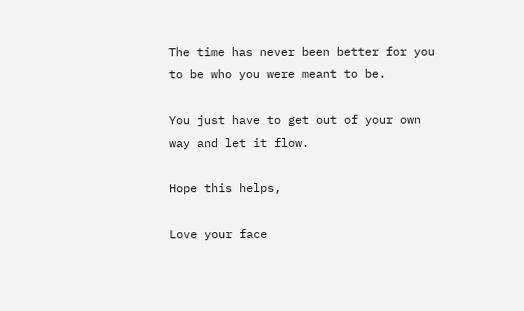The time has never been better for you to be who you were meant to be.

You just have to get out of your own way and let it flow.

Hope this helps,

Love your face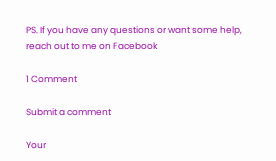PS. If you have any questions or want some help, reach out to me on Facebook

1 Comment

Submit a comment

Your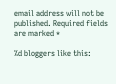email address will not be published. Required fields are marked *

%d bloggers like this: